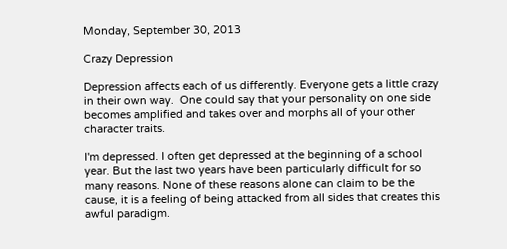Monday, September 30, 2013

Crazy Depression

Depression affects each of us differently. Everyone gets a little crazy in their own way.  One could say that your personality on one side becomes amplified and takes over and morphs all of your other character traits.

I'm depressed. I often get depressed at the beginning of a school year. But the last two years have been particularly difficult for so many reasons. None of these reasons alone can claim to be the cause, it is a feeling of being attacked from all sides that creates this awful paradigm.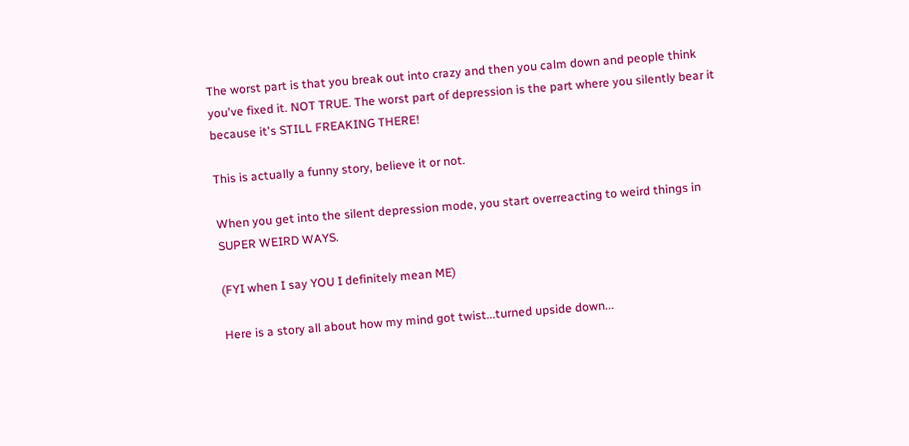The worst part is that you break out into crazy and then you calm down and people think you've fixed it. NOT TRUE. The worst part of depression is the part where you silently bear it because it's STILL FREAKING THERE!

This is actually a funny story, believe it or not.

When you get into the silent depression mode, you start overreacting to weird things in SUPER WEIRD WAYS.

(FYI when I say YOU I definitely mean ME)

Here is a story all about how my mind got twist...turned upside down...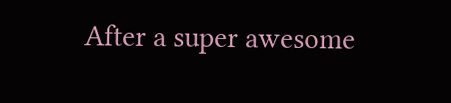After a super awesome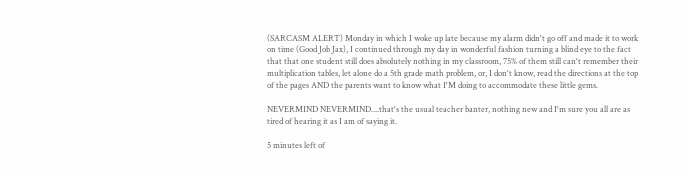(SARCASM ALERT) Monday in which I woke up late because my alarm didn't go off and made it to work on time (Good Job Jax), I continued through my day in wonderful fashion turning a blind eye to the fact that that one student still does absolutely nothing in my classroom, 75% of them still can't remember their multiplication tables, let alone do a 5th grade math problem, or, I don't know, read the directions at the top of the pages AND the parents want to know what I'M doing to accommodate these little gems.

NEVERMIND NEVERMIND....that's the usual teacher banter, nothing new and I'm sure you all are as tired of hearing it as I am of saying it.

5 minutes left of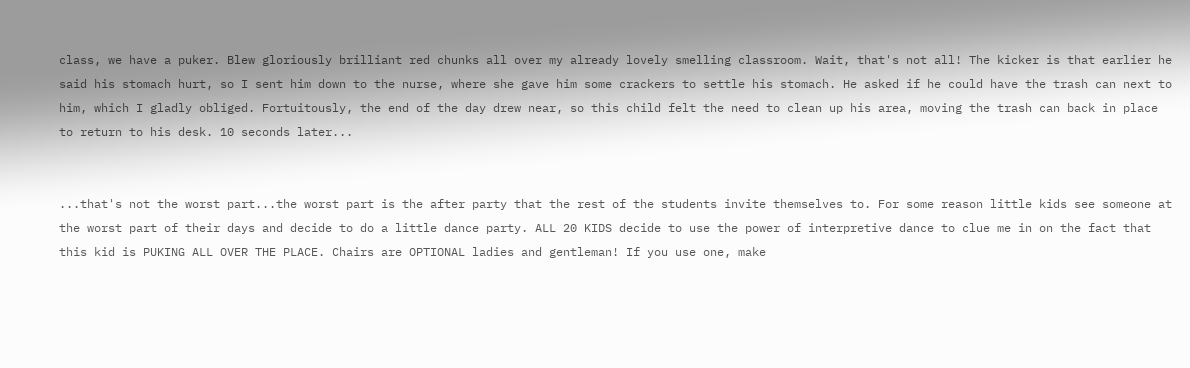class, we have a puker. Blew gloriously brilliant red chunks all over my already lovely smelling classroom. Wait, that's not all! The kicker is that earlier he said his stomach hurt, so I sent him down to the nurse, where she gave him some crackers to settle his stomach. He asked if he could have the trash can next to him, which I gladly obliged. Fortuitously, the end of the day drew near, so this child felt the need to clean up his area, moving the trash can back in place to return to his desk. 10 seconds later...


...that's not the worst part...the worst part is the after party that the rest of the students invite themselves to. For some reason little kids see someone at the worst part of their days and decide to do a little dance party. ALL 20 KIDS decide to use the power of interpretive dance to clue me in on the fact that this kid is PUKING ALL OVER THE PLACE. Chairs are OPTIONAL ladies and gentleman! If you use one, make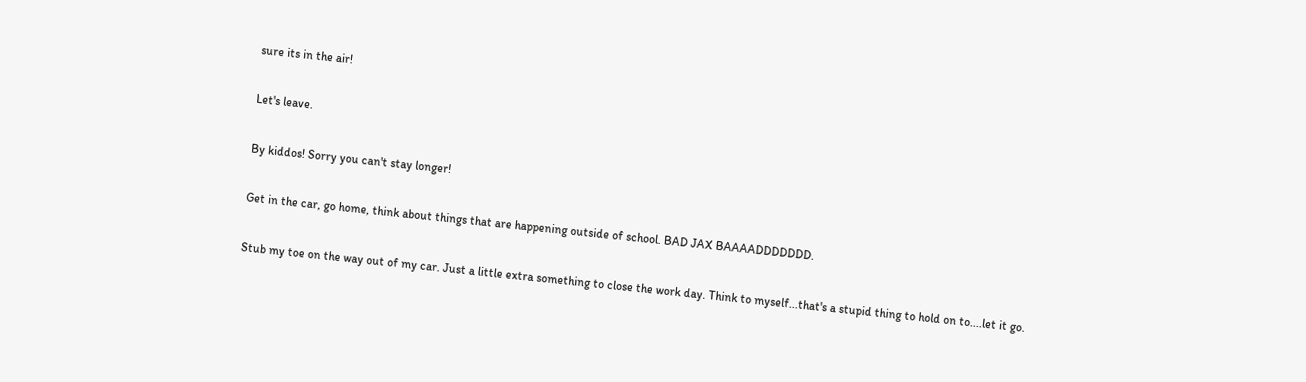sure its in the air!

Let's leave.

By kiddos! Sorry you can't stay longer!

Get in the car, go home, think about things that are happening outside of school. BAD JAX BAAAADDDDDDD.

Stub my toe on the way out of my car. Just a little extra something to close the work day. Think to myself...that's a stupid thing to hold on to....let it go.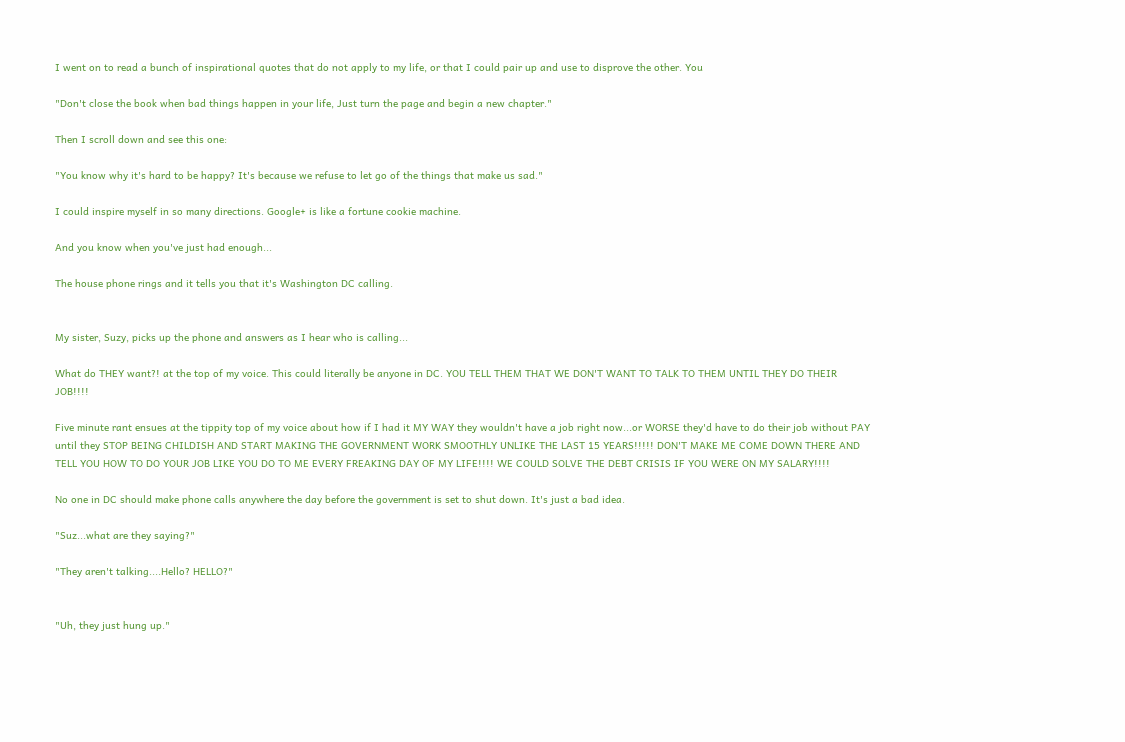I went on to read a bunch of inspirational quotes that do not apply to my life, or that I could pair up and use to disprove the other. You

"Don't close the book when bad things happen in your life, Just turn the page and begin a new chapter."

Then I scroll down and see this one:

"You know why it's hard to be happy? It's because we refuse to let go of the things that make us sad."

I could inspire myself in so many directions. Google+ is like a fortune cookie machine.

And you know when you've just had enough...

The house phone rings and it tells you that it's Washington DC calling.


My sister, Suzy, picks up the phone and answers as I hear who is calling...

What do THEY want?! at the top of my voice. This could literally be anyone in DC. YOU TELL THEM THAT WE DON'T WANT TO TALK TO THEM UNTIL THEY DO THEIR JOB!!!!

Five minute rant ensues at the tippity top of my voice about how if I had it MY WAY they wouldn't have a job right now...or WORSE they'd have to do their job without PAY until they STOP BEING CHILDISH AND START MAKING THE GOVERNMENT WORK SMOOTHLY UNLIKE THE LAST 15 YEARS!!!!! DON'T MAKE ME COME DOWN THERE AND TELL YOU HOW TO DO YOUR JOB LIKE YOU DO TO ME EVERY FREAKING DAY OF MY LIFE!!!! WE COULD SOLVE THE DEBT CRISIS IF YOU WERE ON MY SALARY!!!!

No one in DC should make phone calls anywhere the day before the government is set to shut down. It's just a bad idea.

"Suz...what are they saying?"

"They aren't talking....Hello? HELLO?"


"Uh, they just hung up."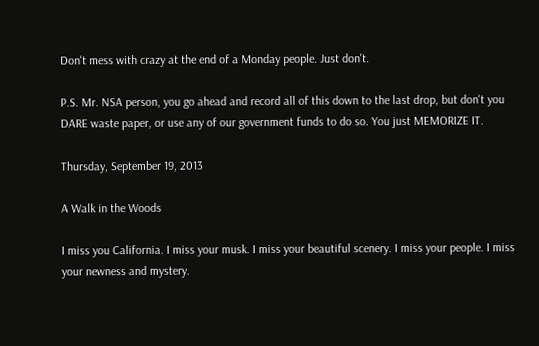Don't mess with crazy at the end of a Monday people. Just don't.

P.S. Mr. NSA person, you go ahead and record all of this down to the last drop, but don't you DARE waste paper, or use any of our government funds to do so. You just MEMORIZE IT.

Thursday, September 19, 2013

A Walk in the Woods

I miss you California. I miss your musk. I miss your beautiful scenery. I miss your people. I miss your newness and mystery.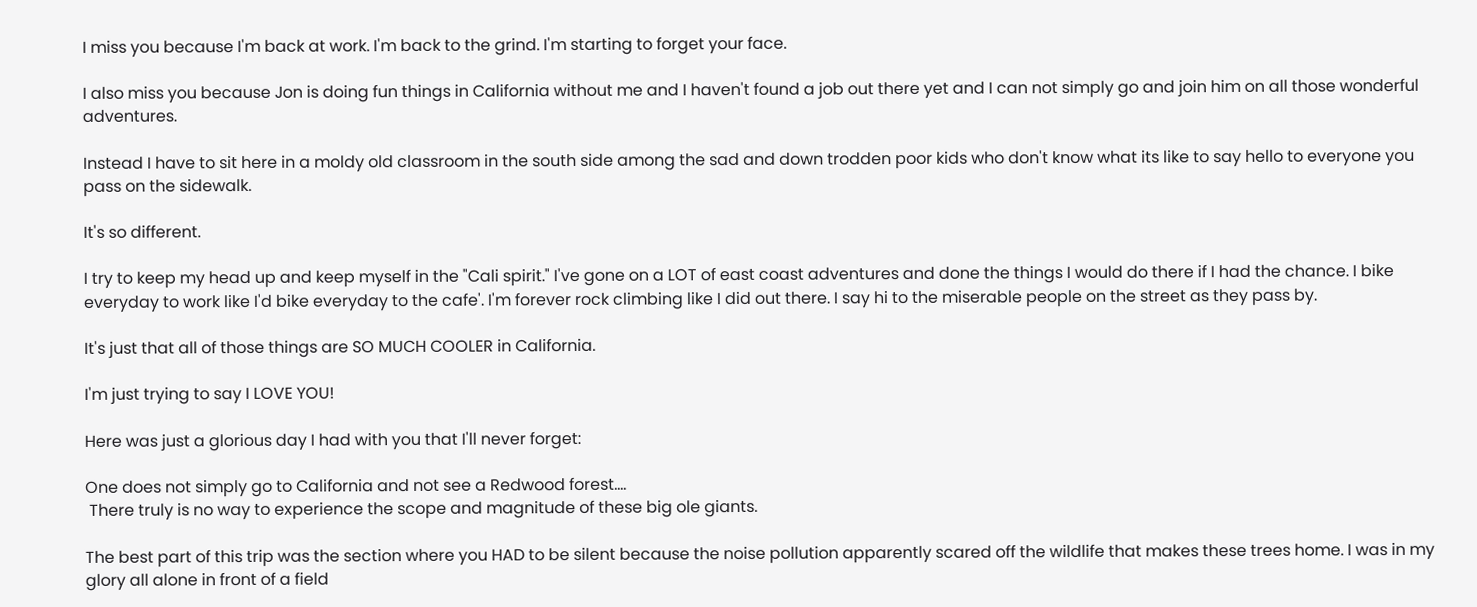I miss you because I'm back at work. I'm back to the grind. I'm starting to forget your face.

I also miss you because Jon is doing fun things in California without me and I haven't found a job out there yet and I can not simply go and join him on all those wonderful adventures.

Instead I have to sit here in a moldy old classroom in the south side among the sad and down trodden poor kids who don't know what its like to say hello to everyone you pass on the sidewalk.

It's so different.

I try to keep my head up and keep myself in the "Cali spirit." I've gone on a LOT of east coast adventures and done the things I would do there if I had the chance. I bike everyday to work like I'd bike everyday to the cafe'. I'm forever rock climbing like I did out there. I say hi to the miserable people on the street as they pass by.

It's just that all of those things are SO MUCH COOLER in California.

I'm just trying to say I LOVE YOU!

Here was just a glorious day I had with you that I'll never forget:

One does not simply go to California and not see a Redwood forest....
 There truly is no way to experience the scope and magnitude of these big ole giants.

The best part of this trip was the section where you HAD to be silent because the noise pollution apparently scared off the wildlife that makes these trees home. I was in my glory all alone in front of a field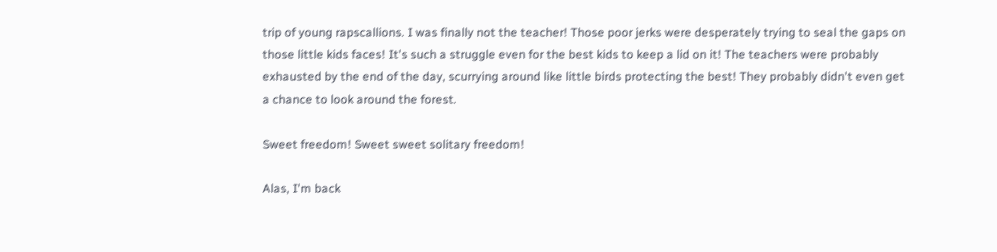trip of young rapscallions. I was finally not the teacher! Those poor jerks were desperately trying to seal the gaps on those little kids faces! It's such a struggle even for the best kids to keep a lid on it! The teachers were probably exhausted by the end of the day, scurrying around like little birds protecting the best! They probably didn't even get a chance to look around the forest.

Sweet freedom! Sweet sweet solitary freedom!

Alas, I'm back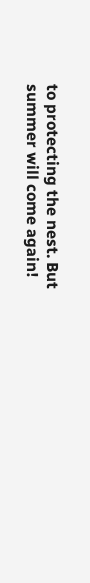to protecting the nest. But summer will come again!